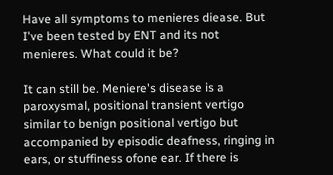Have all symptoms to menieres diease. But I've been tested by ENT and its not menieres. What could it be?

It can still be. Meniere's disease is a paroxysmal, positional transient vertigo similar to benign positional vertigo but accompanied by episodic deafness, ringing in ears, or stuffiness ofone ear. If there is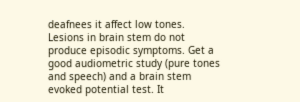deafnees it affect low tones. Lesions in brain stem do not produce episodic symptoms. Get a good audiometric study (pure tones and speech) and a brain stem evoked potential test. It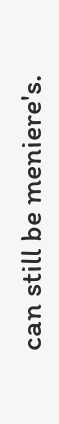can still be meniere's.